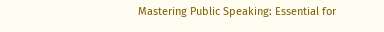Mastering Public Speaking: Essential for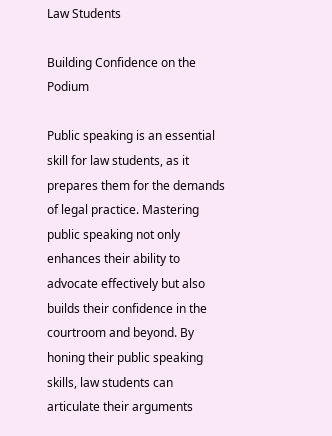Law Students

Building Confidence on the Podium

Public speaking is an essential skill for law students, as it prepares them for the demands of legal practice. Mastering public speaking not only enhances their ability to advocate effectively but also builds their confidence in the courtroom and beyond. By honing their public speaking skills, law students can articulate their arguments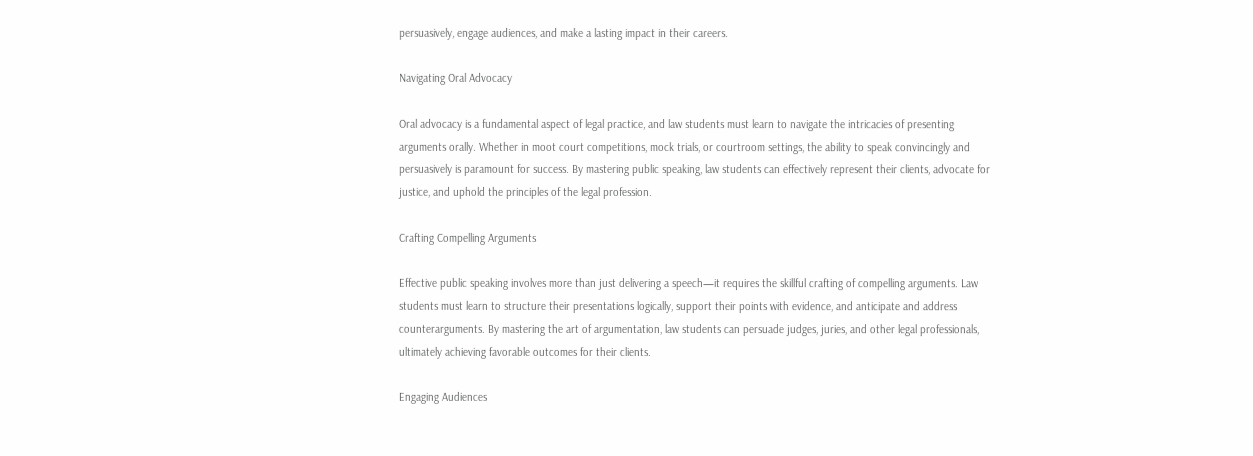persuasively, engage audiences, and make a lasting impact in their careers.

Navigating Oral Advocacy

Oral advocacy is a fundamental aspect of legal practice, and law students must learn to navigate the intricacies of presenting arguments orally. Whether in moot court competitions, mock trials, or courtroom settings, the ability to speak convincingly and persuasively is paramount for success. By mastering public speaking, law students can effectively represent their clients, advocate for justice, and uphold the principles of the legal profession.

Crafting Compelling Arguments

Effective public speaking involves more than just delivering a speech—it requires the skillful crafting of compelling arguments. Law students must learn to structure their presentations logically, support their points with evidence, and anticipate and address counterarguments. By mastering the art of argumentation, law students can persuade judges, juries, and other legal professionals, ultimately achieving favorable outcomes for their clients.

Engaging Audiences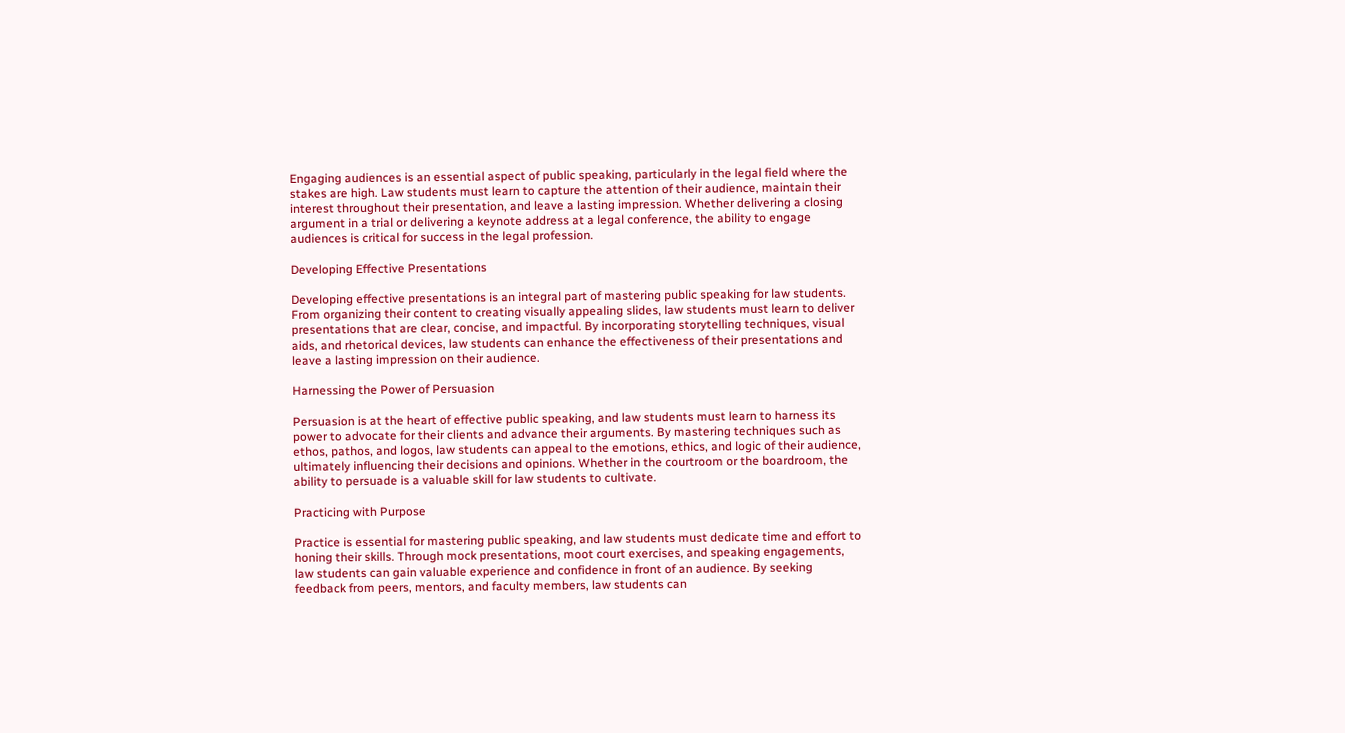Engaging audiences is an essential aspect of public speaking, particularly in the legal field where the stakes are high. Law students must learn to capture the attention of their audience, maintain their interest throughout their presentation, and leave a lasting impression. Whether delivering a closing argument in a trial or delivering a keynote address at a legal conference, the ability to engage audiences is critical for success in the legal profession.

Developing Effective Presentations

Developing effective presentations is an integral part of mastering public speaking for law students. From organizing their content to creating visually appealing slides, law students must learn to deliver presentations that are clear, concise, and impactful. By incorporating storytelling techniques, visual aids, and rhetorical devices, law students can enhance the effectiveness of their presentations and leave a lasting impression on their audience.

Harnessing the Power of Persuasion

Persuasion is at the heart of effective public speaking, and law students must learn to harness its power to advocate for their clients and advance their arguments. By mastering techniques such as ethos, pathos, and logos, law students can appeal to the emotions, ethics, and logic of their audience, ultimately influencing their decisions and opinions. Whether in the courtroom or the boardroom, the ability to persuade is a valuable skill for law students to cultivate.

Practicing with Purpose

Practice is essential for mastering public speaking, and law students must dedicate time and effort to honing their skills. Through mock presentations, moot court exercises, and speaking engagements, law students can gain valuable experience and confidence in front of an audience. By seeking feedback from peers, mentors, and faculty members, law students can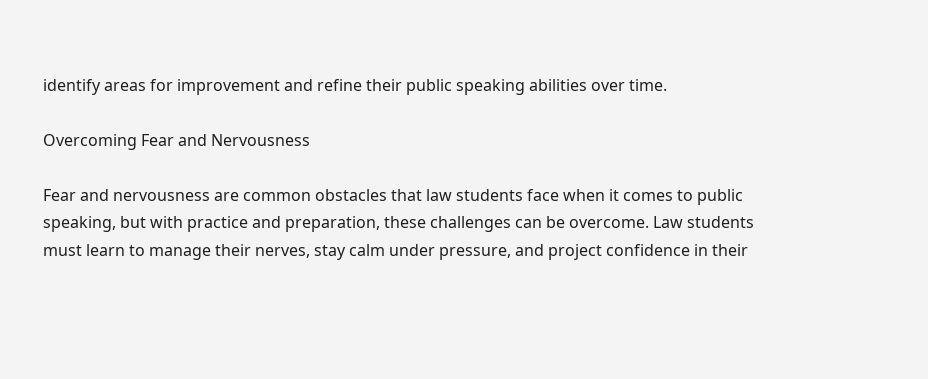identify areas for improvement and refine their public speaking abilities over time.

Overcoming Fear and Nervousness

Fear and nervousness are common obstacles that law students face when it comes to public speaking, but with practice and preparation, these challenges can be overcome. Law students must learn to manage their nerves, stay calm under pressure, and project confidence in their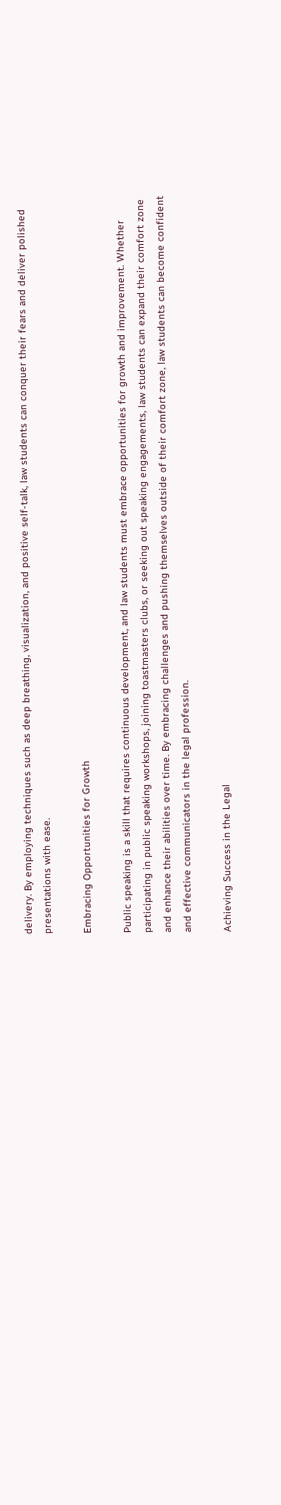delivery. By employing techniques such as deep breathing, visualization, and positive self-talk, law students can conquer their fears and deliver polished presentations with ease.

Embracing Opportunities for Growth

Public speaking is a skill that requires continuous development, and law students must embrace opportunities for growth and improvement. Whether participating in public speaking workshops, joining toastmasters clubs, or seeking out speaking engagements, law students can expand their comfort zone and enhance their abilities over time. By embracing challenges and pushing themselves outside of their comfort zone, law students can become confident and effective communicators in the legal profession.

Achieving Success in the Legal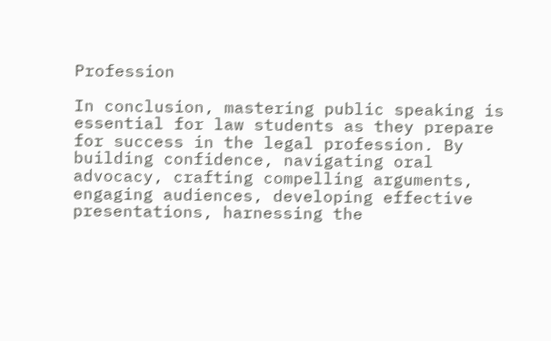Profession

In conclusion, mastering public speaking is essential for law students as they prepare for success in the legal profession. By building confidence, navigating oral advocacy, crafting compelling arguments, engaging audiences, developing effective presentations, harnessing the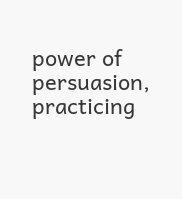power of persuasion, practicing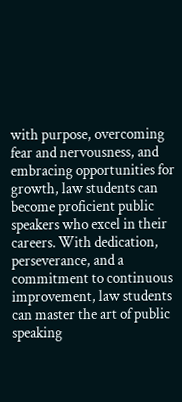with purpose, overcoming fear and nervousness, and embracing opportunities for growth, law students can become proficient public speakers who excel in their careers. With dedication, perseverance, and a commitment to continuous improvement, law students can master the art of public speaking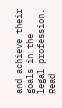and achieve their goals in the legal profession. Read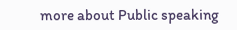more about Public speaking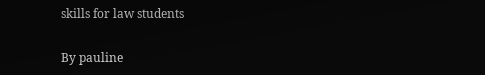skills for law students

By pauline